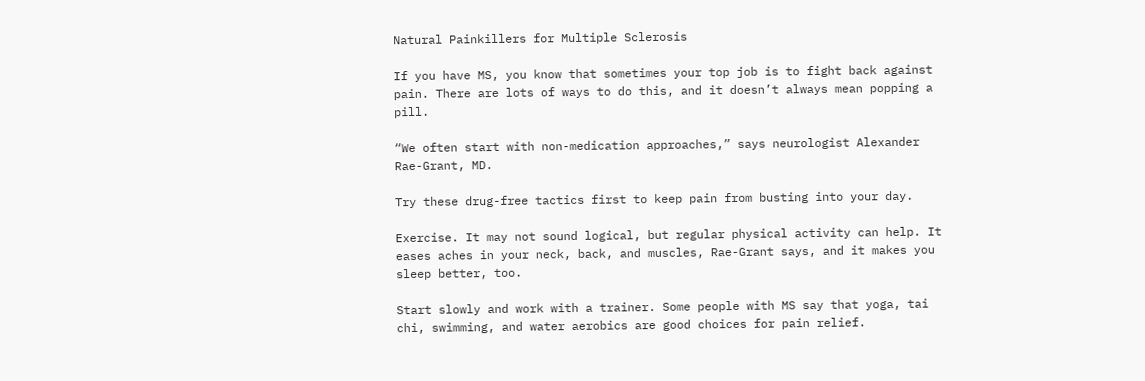Natural Painkillers for Multiple Sclerosis

If you have MS, you know that sometimes your top job is to fight back against pain. There are lots of ways to do this, and it doesn’t always mean popping a pill.

“We often start with non-medication approaches,” says neurologist Alexander Rae-Grant, MD.

Try these drug-free tactics first to keep pain from busting into your day.

Exercise. It may not sound logical, but regular physical activity can help. It eases aches in your neck, back, and muscles, Rae-Grant says, and it makes you sleep better, too.

Start slowly and work with a trainer. Some people with MS say that yoga, tai chi, swimming, and water aerobics are good choices for pain relief.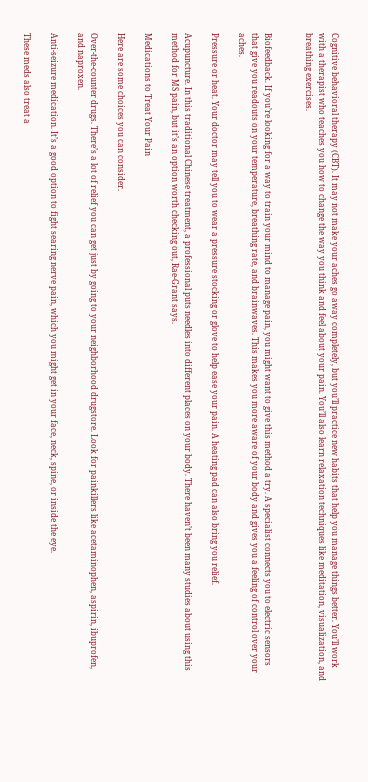Cognitive behavioral therapy (CBT). It may not make your aches go away completely, but you’ll practice new habits that help you manage things better. You’ll work with a therapist who teaches you how to change the way you think and feel about your pain. You’ll also learn relaxation techniques like meditation, visualization, and breathing exercises.


Biofeedback. If you’re looking for a way to train your mind to manage pain, you might want to give this method a try. A specialist connects you to electric sensors that give you readouts on your temperature, breathing rate, and brainwaves. This makes you more aware of your body and gives you a feeling of control over your aches.

Pressure or heat. Your doctor may tell you to wear a pressure stocking or glove to help ease your pain. A heating pad can also bring you relief.

Acupuncture. In this traditional Chinese treatment, a professional puts needles into different places on your body. There haven’t been many studies about using this method for MS pain, but it’s an option worth checking out, Rae-Grant says.

Medications to Treat Your Pain

Here are some choices you can consider.

Over-the-counter drugs. There’s a lot of relief you can get just by going to your neighborhood drugstore. Look for painkillers like acetaminophen, aspirin, ibuprofen, and naproxen.

Anti-seizure medication. It’s a good option to fight searing nerve pain, which you might get in your face, neck, spine, or inside the eye.

These meds also treat a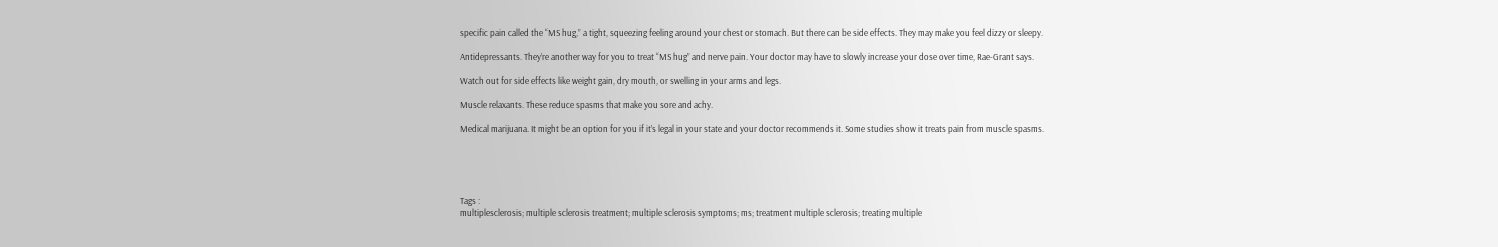specific pain called the “MS hug,” a tight, squeezing feeling around your chest or stomach. But there can be side effects. They may make you feel dizzy or sleepy.

Antidepressants. They’re another way for you to treat “MS hug” and nerve pain. Your doctor may have to slowly increase your dose over time, Rae-Grant says.

Watch out for side effects like weight gain, dry mouth, or swelling in your arms and legs.

Muscle relaxants. These reduce spasms that make you sore and achy.

Medical marijuana. It might be an option for you if it’s legal in your state and your doctor recommends it. Some studies show it treats pain from muscle spasms.





Tags :
multiplesclerosis; multiple sclerosis treatment; multiple sclerosis symptoms; ms; treatment multiple sclerosis; treating multiple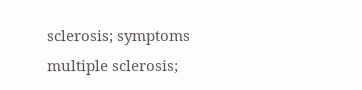sclerosis; symptoms multiple sclerosis;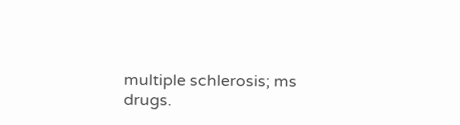multiple schlerosis; ms drugs.